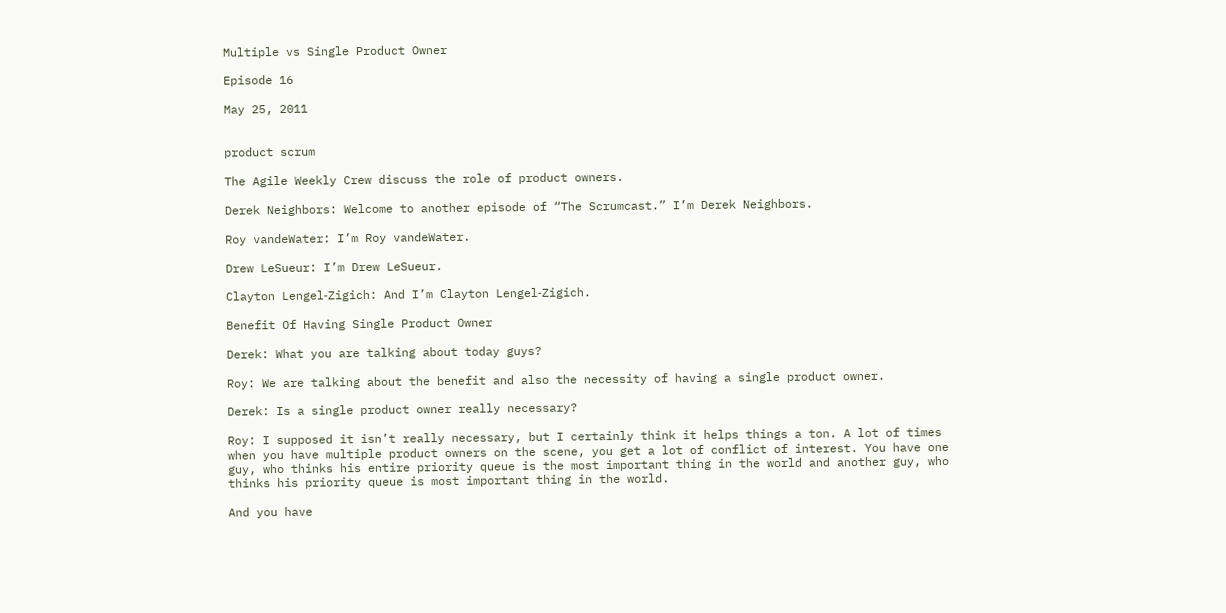Multiple vs Single Product Owner

Episode 16

May 25, 2011


product scrum

The Agile Weekly Crew discuss the role of product owners.

Derek Neighbors: Welcome to another episode of “The Scrumcast.” I’m Derek Neighbors.

Roy vandeWater: I’m Roy vandeWater.

Drew LeSueur: I’m Drew LeSueur.

Clayton Lengel‑Zigich: And I’m Clayton Lengel‑Zigich.

Benefit Of Having Single Product Owner

Derek: What you are talking about today guys?

Roy: We are talking about the benefit and also the necessity of having a single product owner.

Derek: Is a single product owner really necessary?

Roy: I supposed it isn’t really necessary, but I certainly think it helps things a ton. A lot of times when you have multiple product owners on the scene, you get a lot of conflict of interest. You have one guy, who thinks his entire priority queue is the most important thing in the world and another guy, who thinks his priority queue is most important thing in the world.

And you have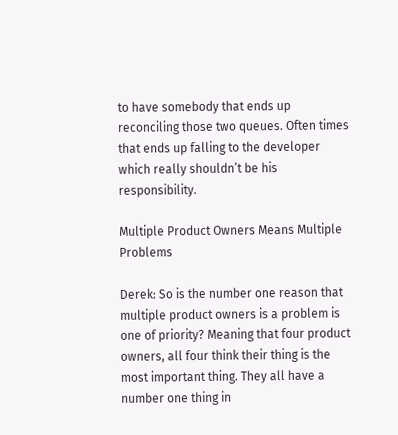to have somebody that ends up reconciling those two queues. Often times that ends up falling to the developer which really shouldn’t be his responsibility.

Multiple Product Owners Means Multiple Problems

Derek: So is the number one reason that multiple product owners is a problem is one of priority? Meaning that four product owners, all four think their thing is the most important thing. They all have a number one thing in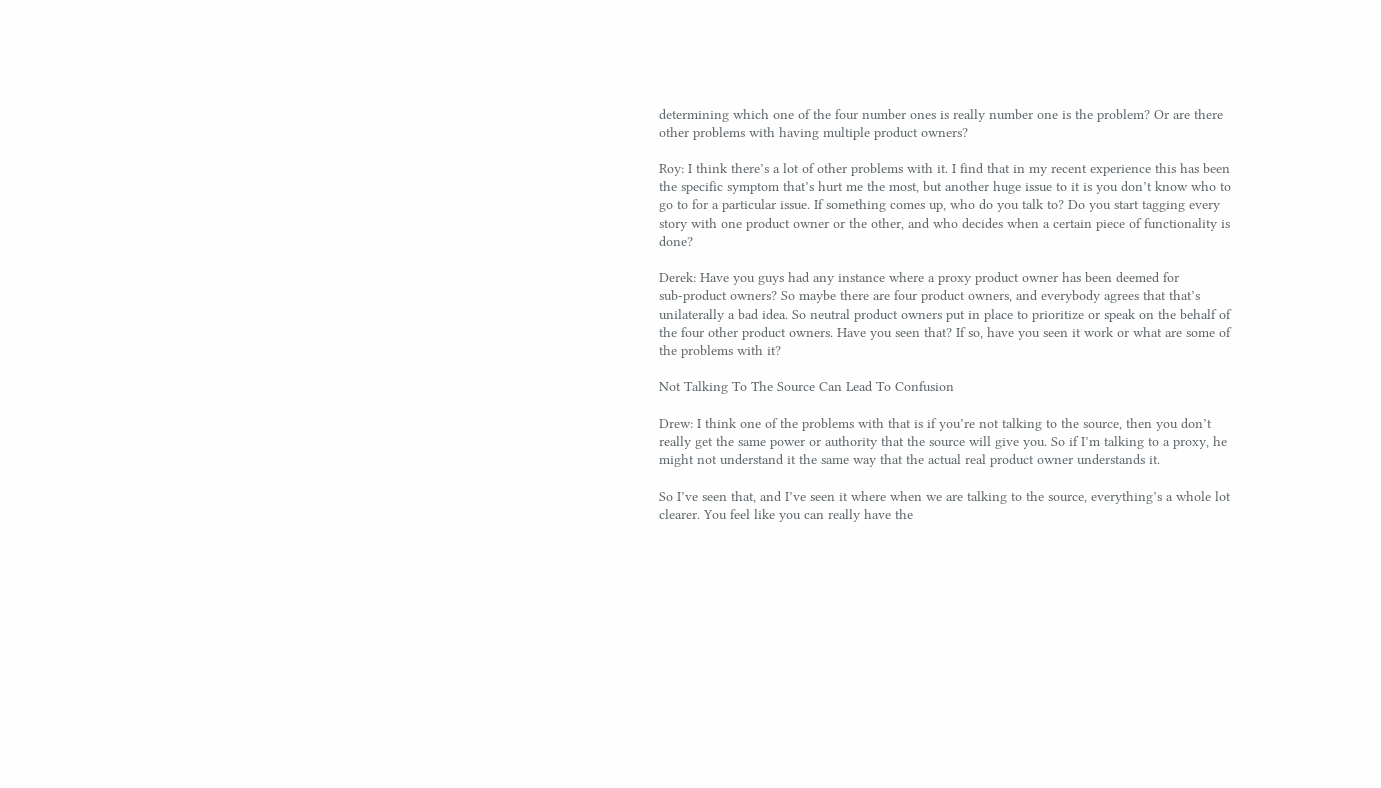determining which one of the four number ones is really number one is the problem? Or are there other problems with having multiple product owners?

Roy: I think there’s a lot of other problems with it. I find that in my recent experience this has been the specific symptom that’s hurt me the most, but another huge issue to it is you don’t know who to go to for a particular issue. If something comes up, who do you talk to? Do you start tagging every story with one product owner or the other, and who decides when a certain piece of functionality is done?

Derek: Have you guys had any instance where a proxy product owner has been deemed for sub‑product owners? So maybe there are four product owners, and everybody agrees that that’s unilaterally a bad idea. So neutral product owners put in place to prioritize or speak on the behalf of the four other product owners. Have you seen that? If so, have you seen it work or what are some of the problems with it?

Not Talking To The Source Can Lead To Confusion

Drew: I think one of the problems with that is if you’re not talking to the source, then you don’t really get the same power or authority that the source will give you. So if I’m talking to a proxy, he might not understand it the same way that the actual real product owner understands it.

So I’ve seen that, and I’ve seen it where when we are talking to the source, everything’s a whole lot clearer. You feel like you can really have the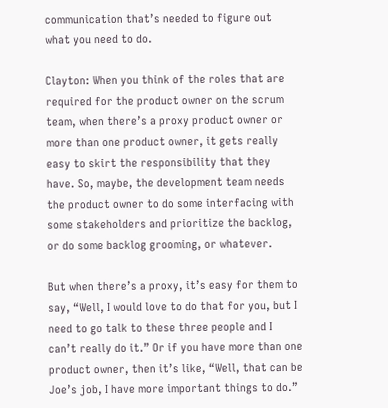communication that’s needed to figure out what you need to do.

Clayton: When you think of the roles that are required for the product owner on the scrum team, when there’s a proxy product owner or more than one product owner, it gets really easy to skirt the responsibility that they have. So, maybe, the development team needs the product owner to do some interfacing with some stakeholders and prioritize the backlog, or do some backlog grooming, or whatever.

But when there’s a proxy, it’s easy for them to say, “Well, I would love to do that for you, but I need to go talk to these three people and I can’t really do it.” Or if you have more than one product owner, then it’s like, “Well, that can be Joe’s job, I have more important things to do.”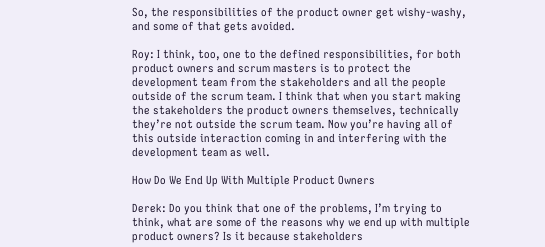So, the responsibilities of the product owner get wishy‑washy, and some of that gets avoided.

Roy: I think, too, one to the defined responsibilities, for both product owners and scrum masters is to protect the development team from the stakeholders and all the people outside of the scrum team. I think that when you start making the stakeholders the product owners themselves, technically they’re not outside the scrum team. Now you’re having all of this outside interaction coming in and interfering with the development team as well.

How Do We End Up With Multiple Product Owners

Derek: Do you think that one of the problems, I’m trying to think, what are some of the reasons why we end up with multiple product owners? Is it because stakeholders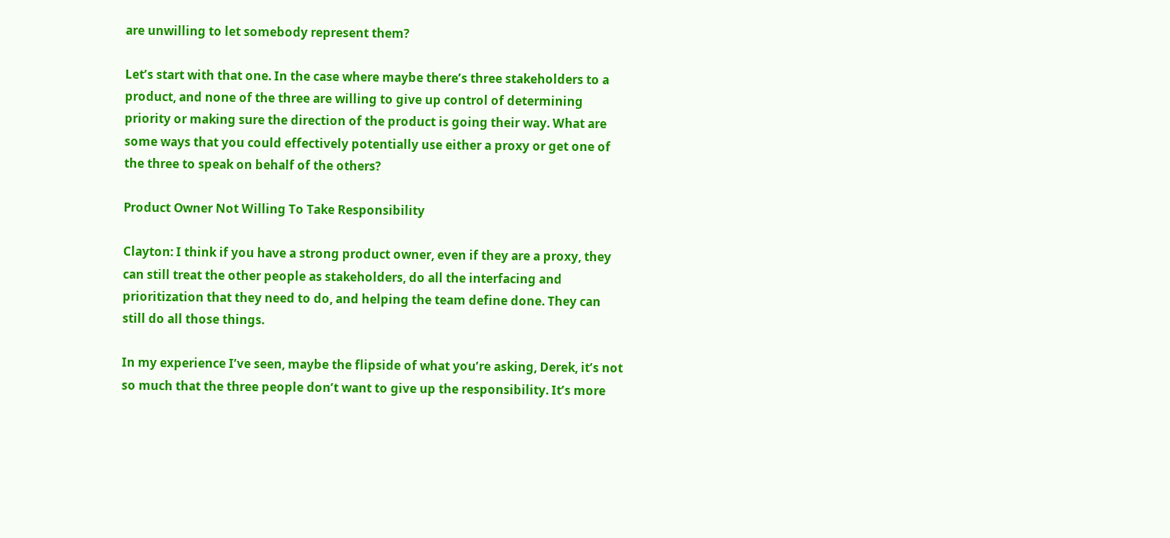are unwilling to let somebody represent them?

Let’s start with that one. In the case where maybe there’s three stakeholders to a product, and none of the three are willing to give up control of determining priority or making sure the direction of the product is going their way. What are some ways that you could effectively potentially use either a proxy or get one of the three to speak on behalf of the others?

Product Owner Not Willing To Take Responsibility

Clayton: I think if you have a strong product owner, even if they are a proxy, they can still treat the other people as stakeholders, do all the interfacing and prioritization that they need to do, and helping the team define done. They can still do all those things.

In my experience I’ve seen, maybe the flipside of what you’re asking, Derek, it’s not so much that the three people don’t want to give up the responsibility. It’s more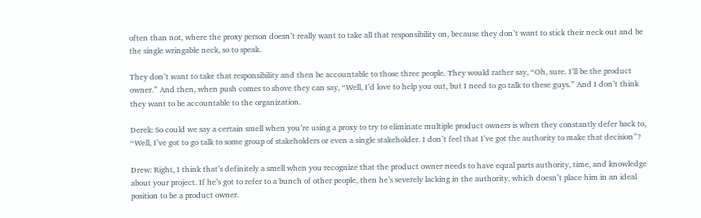often than not, where the proxy person doesn’t really want to take all that responsibility on, because they don’t want to stick their neck out and be the single wringable neck, so to speak.

They don’t want to take that responsibility and then be accountable to those three people. They would rather say, “Oh, sure. I’ll be the product owner.” And then, when push comes to shove they can say, “Well, I’d love to help you out, but I need to go talk to these guys.” And I don’t think they want to be accountable to the organization.

Derek: So could we say a certain smell when you’re using a proxy to try to eliminate multiple product owners is when they constantly defer back to, “Well, I’ve got to go talk to some group of stakeholders or even a single stakeholder. I don’t feel that I’ve got the authority to make that decision”?

Drew: Right, I think that’s definitely a smell when you recognize that the product owner needs to have equal parts authority, time, and knowledge about your project. If he’s got to refer to a bunch of other people, then he’s severely lacking in the authority, which doesn’t place him in an ideal position to be a product owner.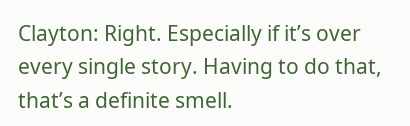Clayton: Right. Especially if it’s over every single story. Having to do that, that’s a definite smell.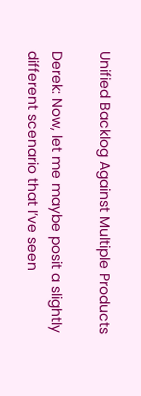Unified Backlog Against Multiple Products

Derek: Now, let me maybe posit a slightly different scenario that I’ve seen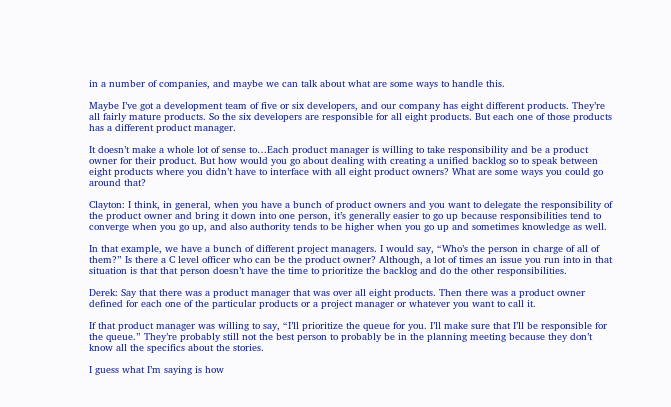in a number of companies, and maybe we can talk about what are some ways to handle this.

Maybe I’ve got a development team of five or six developers, and our company has eight different products. They’re all fairly mature products. So the six developers are responsible for all eight products. But each one of those products has a different product manager.

It doesn’t make a whole lot of sense to…Each product manager is willing to take responsibility and be a product owner for their product. But how would you go about dealing with creating a unified backlog so to speak between eight products where you didn’t have to interface with all eight product owners? What are some ways you could go around that?

Clayton: I think, in general, when you have a bunch of product owners and you want to delegate the responsibility of the product owner and bring it down into one person, it’s generally easier to go up because responsibilities tend to converge when you go up, and also authority tends to be higher when you go up and sometimes knowledge as well.

In that example, we have a bunch of different project managers. I would say, “Who’s the person in charge of all of them?” Is there a C level officer who can be the product owner? Although, a lot of times an issue you run into in that situation is that that person doesn’t have the time to prioritize the backlog and do the other responsibilities.

Derek: Say that there was a product manager that was over all eight products. Then there was a product owner defined for each one of the particular products or a project manager or whatever you want to call it.

If that product manager was willing to say, “I’ll prioritize the queue for you. I’ll make sure that I’ll be responsible for the queue.” They’re probably still not the best person to probably be in the planning meeting because they don’t know all the specifics about the stories.

I guess what I’m saying is how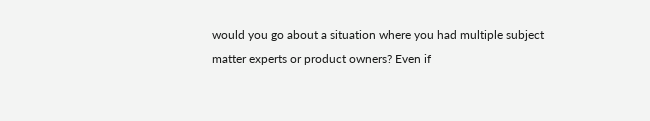would you go about a situation where you had multiple subject matter experts or product owners? Even if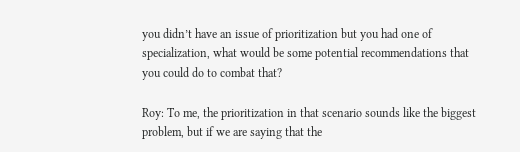you didn’t have an issue of prioritization but you had one of specialization, what would be some potential recommendations that you could do to combat that?

Roy: To me, the prioritization in that scenario sounds like the biggest problem, but if we are saying that the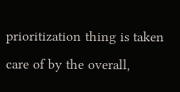prioritization thing is taken care of by the overall,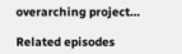overarching project…

Related episodes